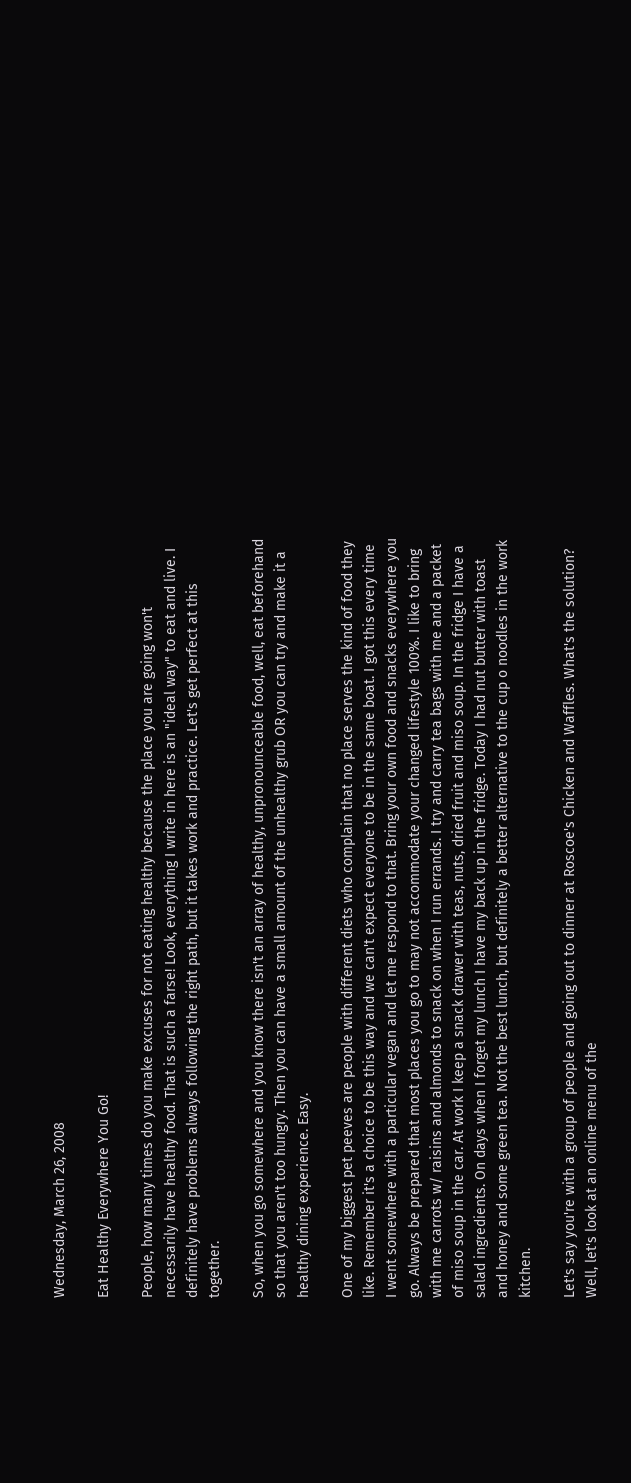Wednesday, March 26, 2008

Eat Healthy Everywhere You Go!

People, how many times do you make excuses for not eating healthy because the place you are going won't necessarily have healthy food. That is such a farse! Look, everything I write in here is an "ideal way" to eat and live. I definitely have problems always following the right path, but it takes work and practice. Let's get perfect at this together.

So, when you go somewhere and you know there isn't an array of healthy, unpronounceable food, well, eat beforehand so that you aren't too hungry. Then you can have a small amount of the unhealthy grub OR you can try and make it a healthy dining experience. Easy.

One of my biggest pet peeves are people with different diets who complain that no place serves the kind of food they like. Remember it's a choice to be this way and we can't expect everyone to be in the same boat. I got this every time I went somewhere with a particular vegan and let me respond to that. Bring your own food and snacks everywhere you go. Always be prepared that most places you go to may not accommodate your changed lifestyle 100%. I like to bring with me carrots w/ raisins and almonds to snack on when I run errands. I try and carry tea bags with me and a packet of miso soup in the car. At work I keep a snack drawer with teas, nuts, dried fruit and miso soup. In the fridge I have a salad ingredients. On days when I forget my lunch I have my back up in the fridge. Today I had nut butter with toast and honey and some green tea. Not the best lunch, but definitely a better alternative to the cup o noodles in the work kitchen.

Let's say you're with a group of people and going out to dinner at Roscoe's Chicken and Waffles. What's the solution? Well, let's look at an online menu of the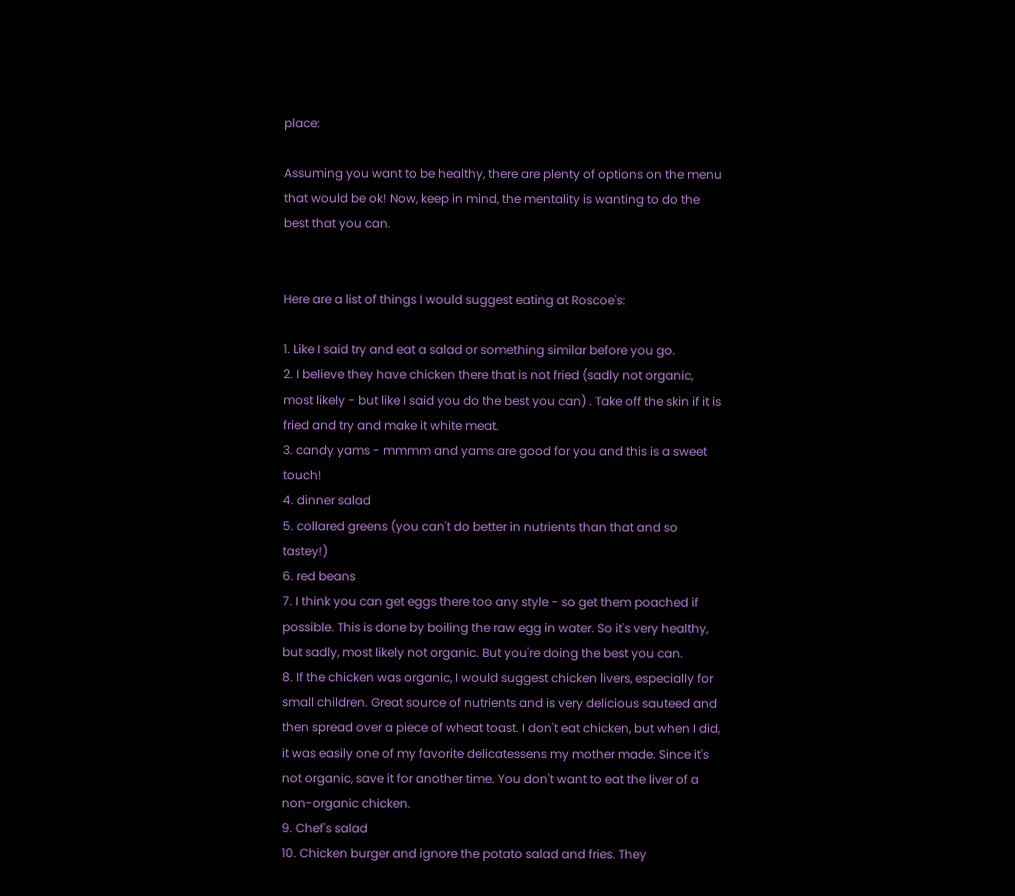place:

Assuming you want to be healthy, there are plenty of options on the menu that would be ok! Now, keep in mind, the mentality is wanting to do the best that you can.


Here are a list of things I would suggest eating at Roscoe's:

1. Like I said try and eat a salad or something similar before you go.
2. I believe they have chicken there that is not fried (sadly not organic, most likely - but like I said you do the best you can) . Take off the skin if it is fried and try and make it white meat.
3. candy yams - mmmm and yams are good for you and this is a sweet touch!
4. dinner salad
5. collared greens (you can't do better in nutrients than that and so tastey!)
6. red beans
7. I think you can get eggs there too any style - so get them poached if possible. This is done by boiling the raw egg in water. So it's very healthy, but sadly, most likely not organic. But you're doing the best you can.
8. If the chicken was organic, I would suggest chicken livers, especially for small children. Great source of nutrients and is very delicious sauteed and then spread over a piece of wheat toast. I don't eat chicken, but when I did, it was easily one of my favorite delicatessens my mother made. Since it's not organic, save it for another time. You don't want to eat the liver of a non-organic chicken.
9. Chef's salad
10. Chicken burger and ignore the potato salad and fries. They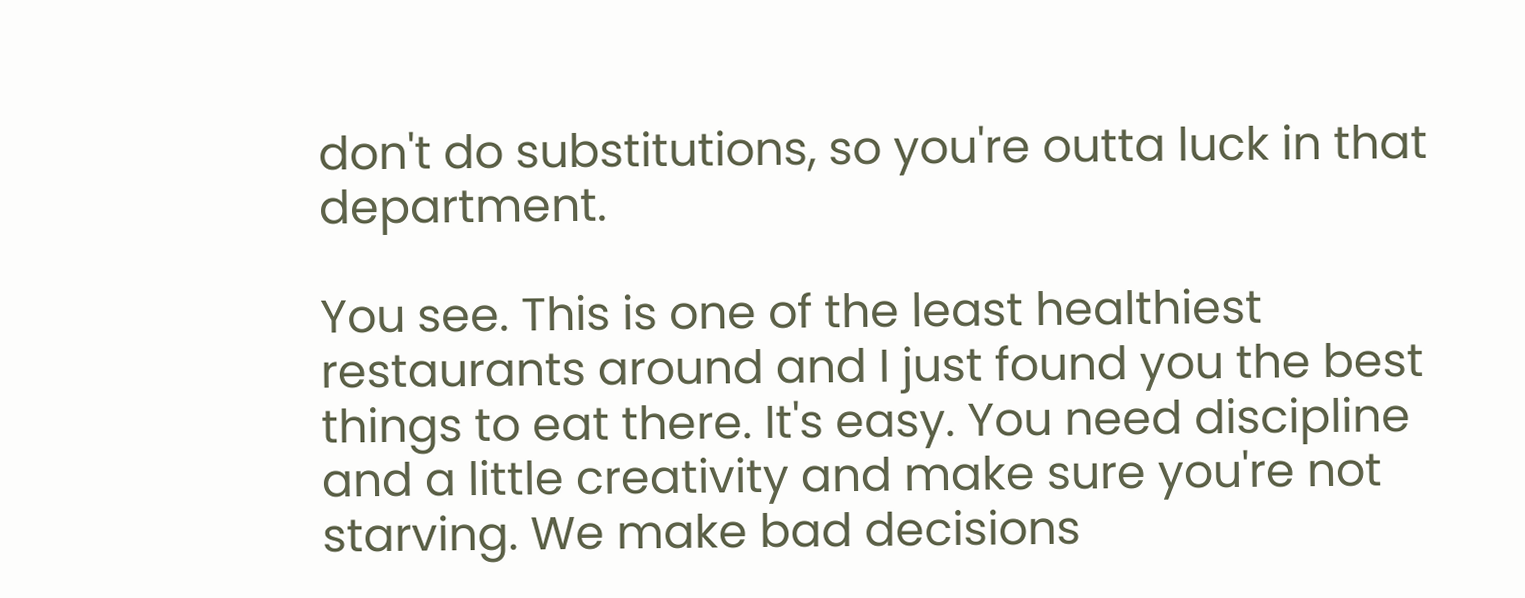don't do substitutions, so you're outta luck in that department.

You see. This is one of the least healthiest restaurants around and I just found you the best things to eat there. It's easy. You need discipline and a little creativity and make sure you're not starving. We make bad decisions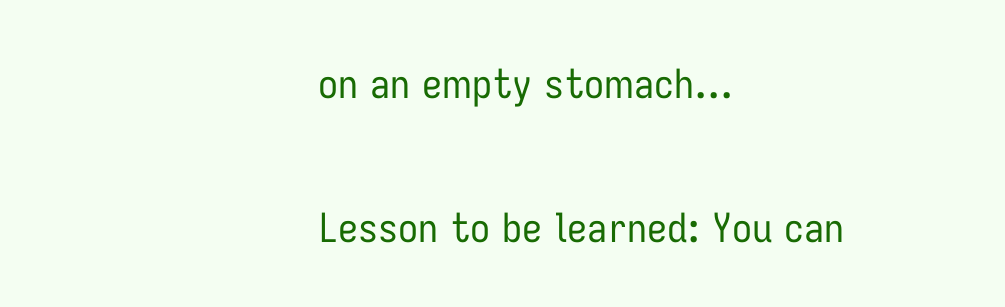on an empty stomach...

Lesson to be learned: You can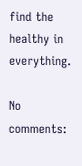find the healthy in everything.

No comments: